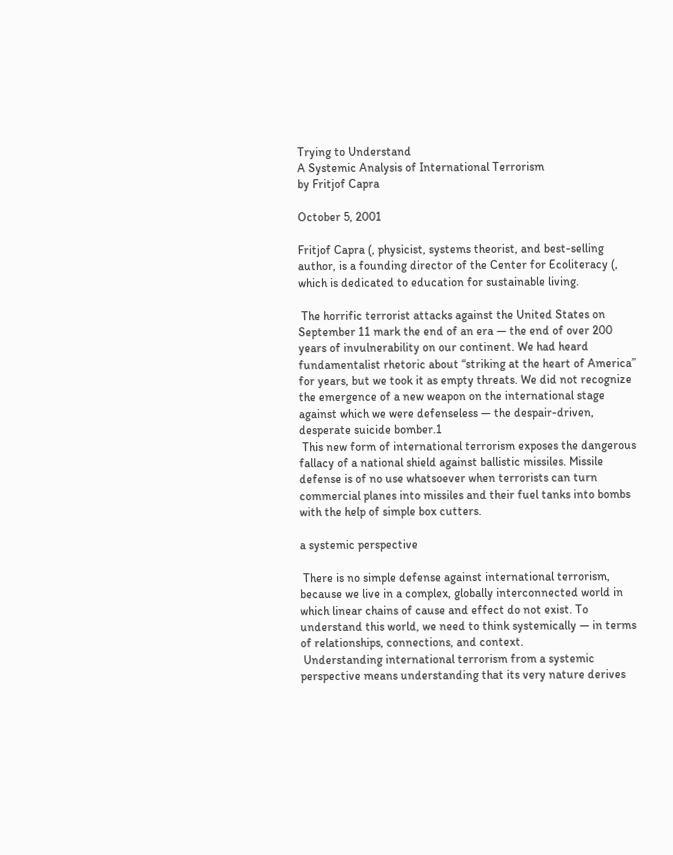Trying to Understand
A Systemic Analysis of International Terrorism
by Fritjof Capra

October 5, 2001

Fritjof Capra (, physicist, systems theorist, and best-selling author, is a founding director of the Center for Ecoliteracy (, which is dedicated to education for sustainable living.

 The horrific terrorist attacks against the United States on September 11 mark the end of an era — the end of over 200 years of invulnerability on our continent. We had heard fundamentalist rhetoric about “striking at the heart of America” for years, but we took it as empty threats. We did not recognize the emergence of a new weapon on the international stage against which we were defenseless — the despair-driven, desperate suicide bomber.1
 This new form of international terrorism exposes the dangerous fallacy of a national shield against ballistic missiles. Missile defense is of no use whatsoever when terrorists can turn commercial planes into missiles and their fuel tanks into bombs with the help of simple box cutters.

a systemic perspective

 There is no simple defense against international terrorism, because we live in a complex, globally interconnected world in which linear chains of cause and effect do not exist. To understand this world, we need to think systemically — in terms of relationships, connections, and context.
 Understanding international terrorism from a systemic perspective means understanding that its very nature derives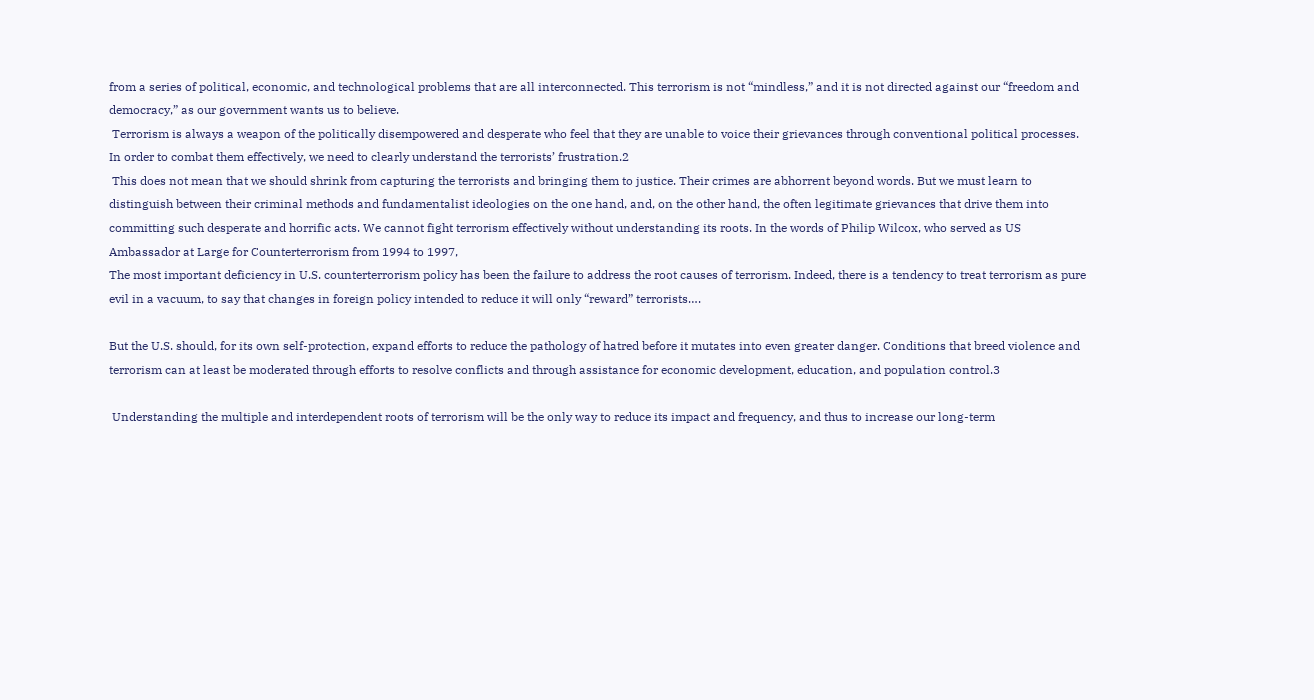from a series of political, economic, and technological problems that are all interconnected. This terrorism is not “mindless,” and it is not directed against our “freedom and democracy,” as our government wants us to believe.
 Terrorism is always a weapon of the politically disempowered and desperate who feel that they are unable to voice their grievances through conventional political processes. In order to combat them effectively, we need to clearly understand the terrorists’ frustration.2
 This does not mean that we should shrink from capturing the terrorists and bringing them to justice. Their crimes are abhorrent beyond words. But we must learn to distinguish between their criminal methods and fundamentalist ideologies on the one hand, and, on the other hand, the often legitimate grievances that drive them into committing such desperate and horrific acts. We cannot fight terrorism effectively without understanding its roots. In the words of Philip Wilcox, who served as US Ambassador at Large for Counterterrorism from 1994 to 1997,
The most important deficiency in U.S. counterterrorism policy has been the failure to address the root causes of terrorism. Indeed, there is a tendency to treat terrorism as pure evil in a vacuum, to say that changes in foreign policy intended to reduce it will only “reward” terrorists….

But the U.S. should, for its own self-protection, expand efforts to reduce the pathology of hatred before it mutates into even greater danger. Conditions that breed violence and terrorism can at least be moderated through efforts to resolve conflicts and through assistance for economic development, education, and population control.3

 Understanding the multiple and interdependent roots of terrorism will be the only way to reduce its impact and frequency, and thus to increase our long-term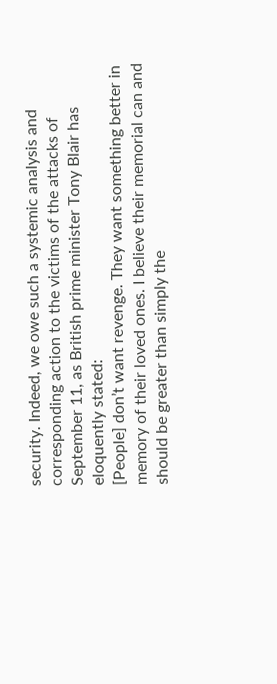security. Indeed, we owe such a systemic analysis and corresponding action to the victims of the attacks of September 11, as British prime minister Tony Blair has eloquently stated:
[People] don’t want revenge. They want something better in memory of their loved ones. I believe their memorial can and should be greater than simply the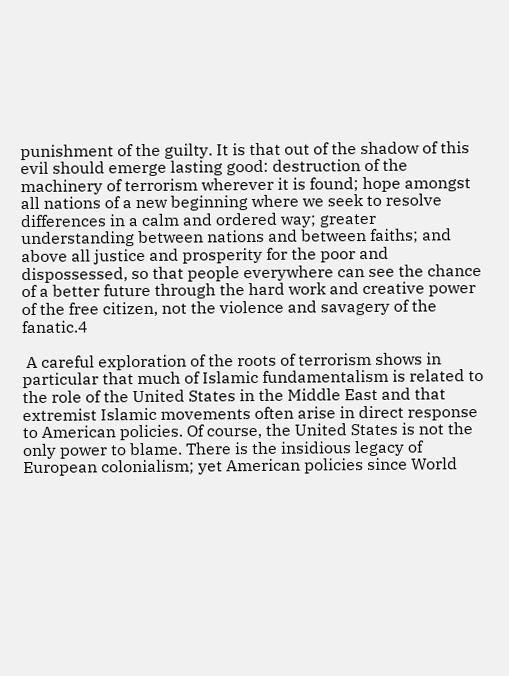punishment of the guilty. It is that out of the shadow of this evil should emerge lasting good: destruction of the machinery of terrorism wherever it is found; hope amongst all nations of a new beginning where we seek to resolve differences in a calm and ordered way; greater understanding between nations and between faiths; and above all justice and prosperity for the poor and dispossessed, so that people everywhere can see the chance of a better future through the hard work and creative power of the free citizen, not the violence and savagery of the fanatic.4

 A careful exploration of the roots of terrorism shows in particular that much of Islamic fundamentalism is related to the role of the United States in the Middle East and that extremist Islamic movements often arise in direct response to American policies. Of course, the United States is not the only power to blame. There is the insidious legacy of European colonialism; yet American policies since World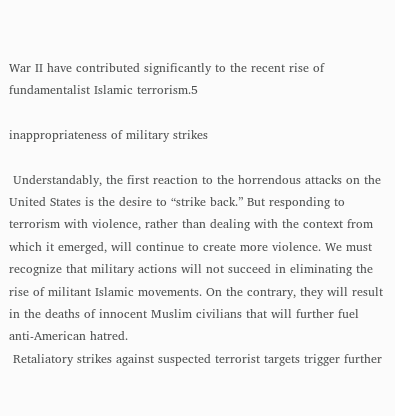War II have contributed significantly to the recent rise of fundamentalist Islamic terrorism.5

inappropriateness of military strikes

 Understandably, the first reaction to the horrendous attacks on the United States is the desire to “strike back.” But responding to terrorism with violence, rather than dealing with the context from which it emerged, will continue to create more violence. We must recognize that military actions will not succeed in eliminating the rise of militant Islamic movements. On the contrary, they will result in the deaths of innocent Muslim civilians that will further fuel anti-American hatred.
 Retaliatory strikes against suspected terrorist targets trigger further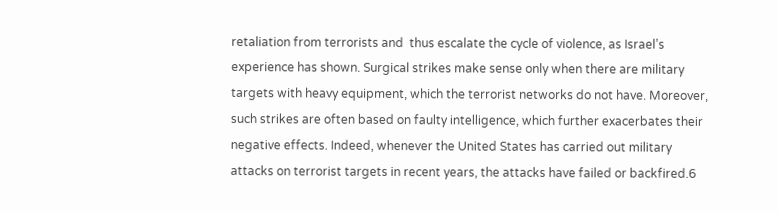retaliation from terrorists and  thus escalate the cycle of violence, as Israel’s experience has shown. Surgical strikes make sense only when there are military targets with heavy equipment, which the terrorist networks do not have. Moreover, such strikes are often based on faulty intelligence, which further exacerbates their negative effects. Indeed, whenever the United States has carried out military attacks on terrorist targets in recent years, the attacks have failed or backfired.6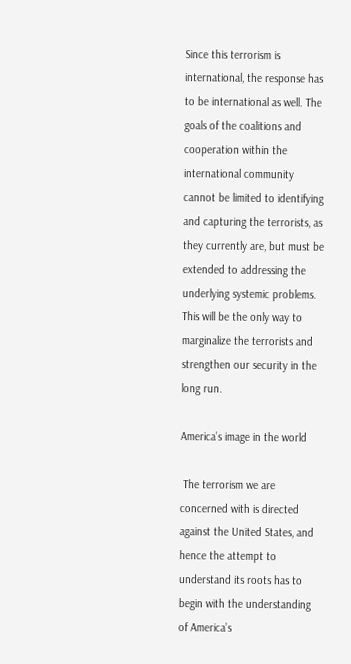Since this terrorism is international, the response has to be international as well. The goals of the coalitions and cooperation within the international community cannot be limited to identifying and capturing the terrorists, as they currently are, but must be extended to addressing the underlying systemic problems. This will be the only way to marginalize the terrorists and strengthen our security in the long run.

America’s image in the world

 The terrorism we are concerned with is directed against the United States, and hence the attempt to understand its roots has to begin with the understanding of America’s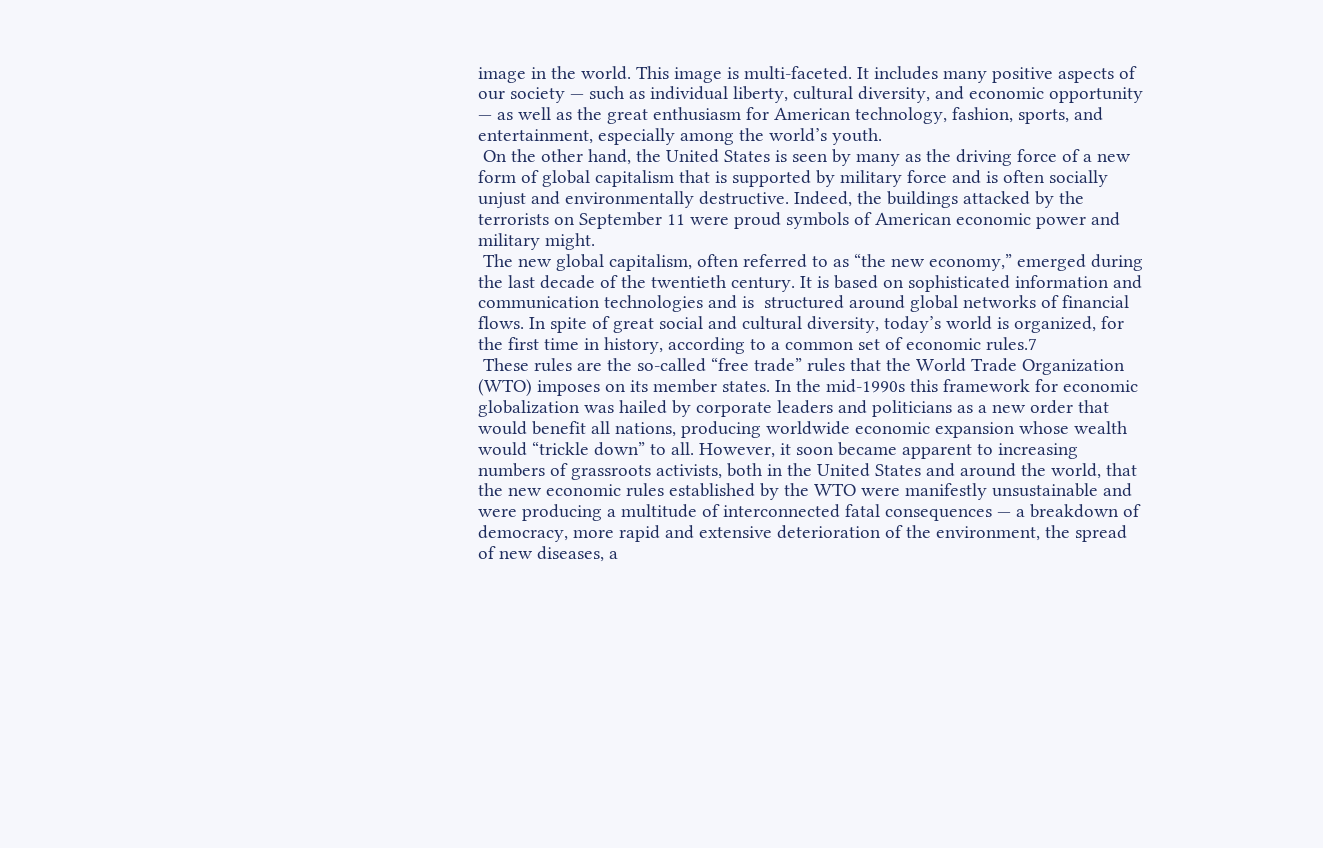image in the world. This image is multi-faceted. It includes many positive aspects of our society — such as individual liberty, cultural diversity, and economic opportunity — as well as the great enthusiasm for American technology, fashion, sports, and entertainment, especially among the world’s youth.
 On the other hand, the United States is seen by many as the driving force of a new form of global capitalism that is supported by military force and is often socially unjust and environmentally destructive. Indeed, the buildings attacked by the terrorists on September 11 were proud symbols of American economic power and military might.
 The new global capitalism, often referred to as “the new economy,” emerged during the last decade of the twentieth century. It is based on sophisticated information and communication technologies and is  structured around global networks of financial flows. In spite of great social and cultural diversity, today’s world is organized, for the first time in history, according to a common set of economic rules.7
 These rules are the so-called “free trade” rules that the World Trade Organization (WTO) imposes on its member states. In the mid-1990s this framework for economic globalization was hailed by corporate leaders and politicians as a new order that would benefit all nations, producing worldwide economic expansion whose wealth would “trickle down” to all. However, it soon became apparent to increasing numbers of grassroots activists, both in the United States and around the world, that the new economic rules established by the WTO were manifestly unsustainable and were producing a multitude of interconnected fatal consequences — a breakdown of democracy, more rapid and extensive deterioration of the environment, the spread of new diseases, a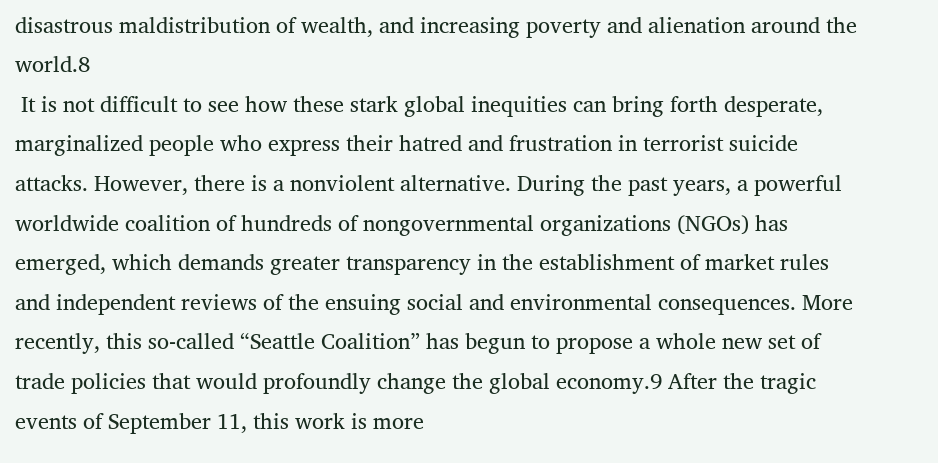disastrous maldistribution of wealth, and increasing poverty and alienation around the world.8
 It is not difficult to see how these stark global inequities can bring forth desperate, marginalized people who express their hatred and frustration in terrorist suicide attacks. However, there is a nonviolent alternative. During the past years, a powerful worldwide coalition of hundreds of nongovernmental organizations (NGOs) has emerged, which demands greater transparency in the establishment of market rules and independent reviews of the ensuing social and environmental consequences. More recently, this so-called “Seattle Coalition” has begun to propose a whole new set of trade policies that would profoundly change the global economy.9 After the tragic events of September 11, this work is more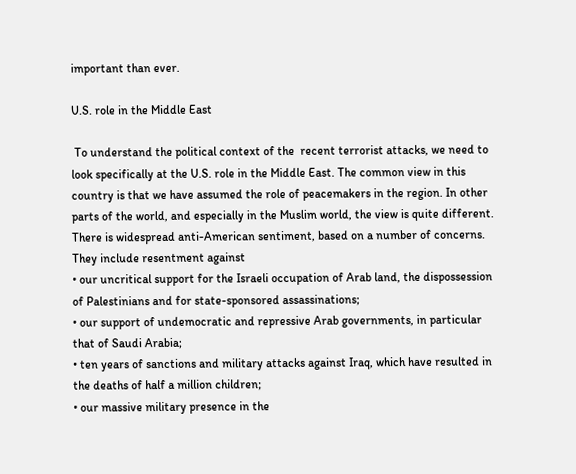important than ever.

U.S. role in the Middle East

 To understand the political context of the  recent terrorist attacks, we need to look specifically at the U.S. role in the Middle East. The common view in this country is that we have assumed the role of peacemakers in the region. In other parts of the world, and especially in the Muslim world, the view is quite different. There is widespread anti-American sentiment, based on a number of concerns. They include resentment against
• our uncritical support for the Israeli occupation of Arab land, the dispossession of Palestinians and for state-sponsored assassinations;
• our support of undemocratic and repressive Arab governments, in particular that of Saudi Arabia;
• ten years of sanctions and military attacks against Iraq, which have resulted in the deaths of half a million children;
• our massive military presence in the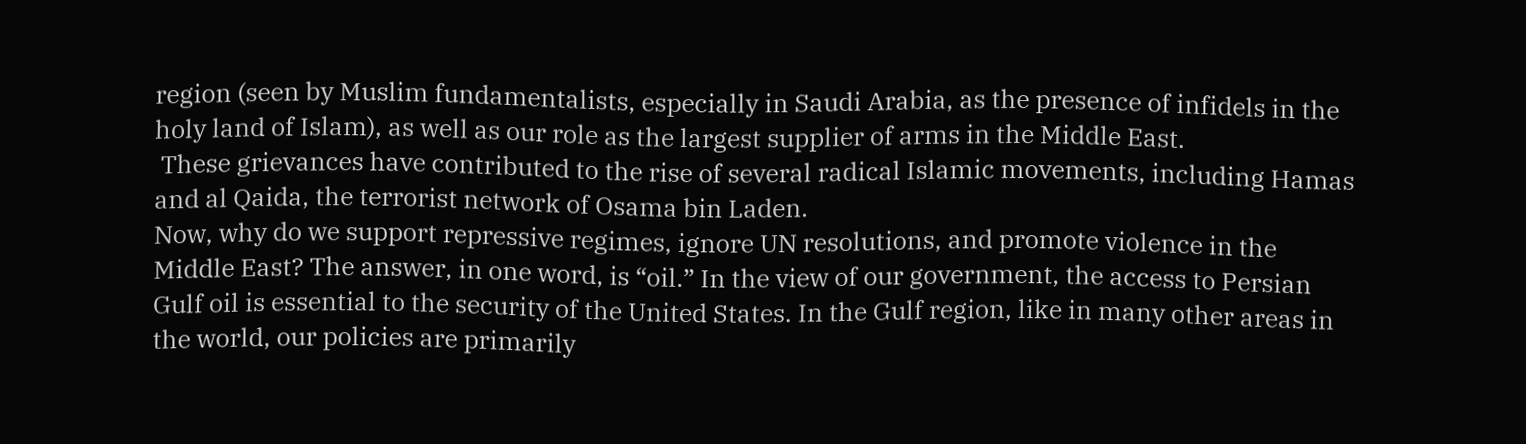region (seen by Muslim fundamentalists, especially in Saudi Arabia, as the presence of infidels in the holy land of Islam), as well as our role as the largest supplier of arms in the Middle East.
 These grievances have contributed to the rise of several radical Islamic movements, including Hamas and al Qaida, the terrorist network of Osama bin Laden.
Now, why do we support repressive regimes, ignore UN resolutions, and promote violence in the Middle East? The answer, in one word, is “oil.” In the view of our government, the access to Persian Gulf oil is essential to the security of the United States. In the Gulf region, like in many other areas in the world, our policies are primarily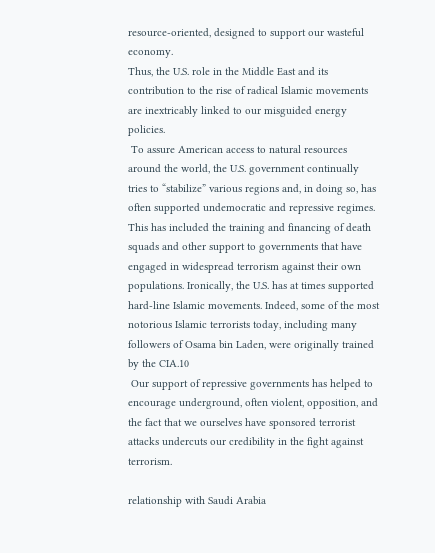resource-oriented, designed to support our wasteful economy.
Thus, the U.S. role in the Middle East and its contribution to the rise of radical Islamic movements are inextricably linked to our misguided energy policies.
 To assure American access to natural resources around the world, the U.S. government continually tries to “stabilize” various regions and, in doing so, has often supported undemocratic and repressive regimes. This has included the training and financing of death squads and other support to governments that have engaged in widespread terrorism against their own populations. Ironically, the U.S. has at times supported hard-line Islamic movements. Indeed, some of the most notorious Islamic terrorists today, including many followers of Osama bin Laden, were originally trained by the CIA.10
 Our support of repressive governments has helped to encourage underground, often violent, opposition, and the fact that we ourselves have sponsored terrorist attacks undercuts our credibility in the fight against terrorism.

relationship with Saudi Arabia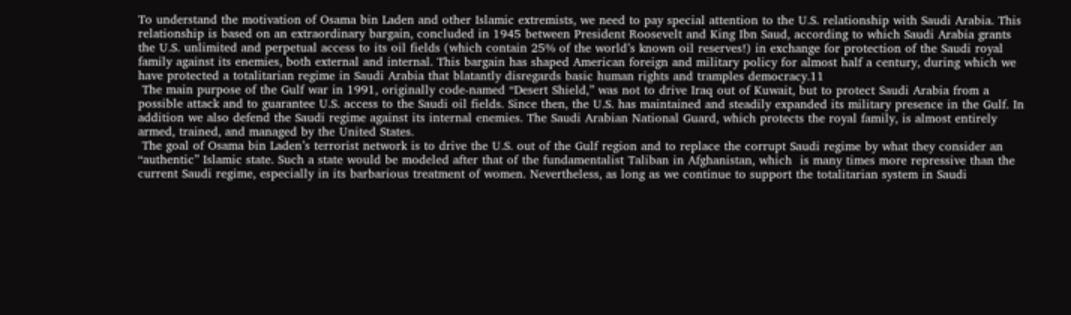To understand the motivation of Osama bin Laden and other Islamic extremists, we need to pay special attention to the U.S. relationship with Saudi Arabia. This relationship is based on an extraordinary bargain, concluded in 1945 between President Roosevelt and King Ibn Saud, according to which Saudi Arabia grants the U.S. unlimited and perpetual access to its oil fields (which contain 25% of the world’s known oil reserves!) in exchange for protection of the Saudi royal family against its enemies, both external and internal. This bargain has shaped American foreign and military policy for almost half a century, during which we have protected a totalitarian regime in Saudi Arabia that blatantly disregards basic human rights and tramples democracy.11
 The main purpose of the Gulf war in 1991, originally code-named “Desert Shield,” was not to drive Iraq out of Kuwait, but to protect Saudi Arabia from a possible attack and to guarantee U.S. access to the Saudi oil fields. Since then, the U.S. has maintained and steadily expanded its military presence in the Gulf. In addition we also defend the Saudi regime against its internal enemies. The Saudi Arabian National Guard, which protects the royal family, is almost entirely armed, trained, and managed by the United States.
 The goal of Osama bin Laden’s terrorist network is to drive the U.S. out of the Gulf region and to replace the corrupt Saudi regime by what they consider an “authentic” Islamic state. Such a state would be modeled after that of the fundamentalist Taliban in Afghanistan, which  is many times more repressive than the current Saudi regime, especially in its barbarious treatment of women. Nevertheless, as long as we continue to support the totalitarian system in Saudi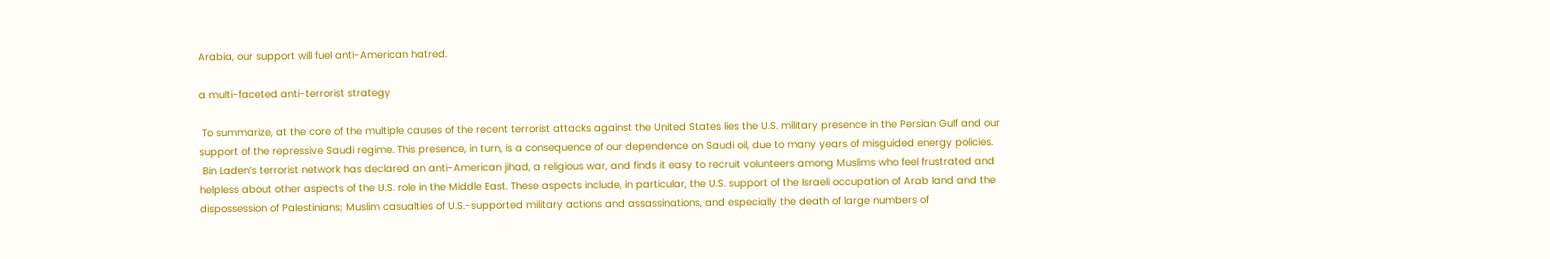Arabia, our support will fuel anti-American hatred.

a multi-faceted anti-terrorist strategy

 To summarize, at the core of the multiple causes of the recent terrorist attacks against the United States lies the U.S. military presence in the Persian Gulf and our support of the repressive Saudi regime. This presence, in turn, is a consequence of our dependence on Saudi oil, due to many years of misguided energy policies.
 Bin Laden’s terrorist network has declared an anti-American jihad, a religious war, and finds it easy to recruit volunteers among Muslims who feel frustrated and helpless about other aspects of the U.S. role in the Middle East. These aspects include, in particular, the U.S. support of the Israeli occupation of Arab land and the dispossession of Palestinians; Muslim casualties of U.S.-supported military actions and assassinations, and especially the death of large numbers of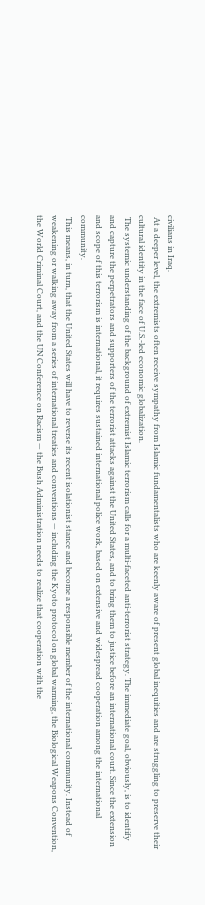civilians in Iraq.
 At a deeper level, the extremists often receive sympathy from Islamic fundamentalists who are keenly aware of present global inequities and are struggling to preserve their cultural identity in the face of U.S.-led economic globalization.
 The systemic understanding of the background of extremist Islamic terrorism calls for a multi-faceted anti-terrorist strategy. The immediate goal, obviously, is to identify and capture the perpetrators and supporters of the terrorist attacks against the United States, and to bring them to justice before an international court. Since the extension and scope of this terrorism is international, it requires sustained international police work, based on extensive and widespread cooperation among the international community.
 This means, in turn, that the United States will have to reverse its recent isolationist stance and become a responsible member of the international community. Instead of weakening or walking away from a series of international treaties and conventions — including the Kyoto protocol on global warming, the Biological Weapons Convention, the World Criminal Court, and the UN Conference on Racism — the Bush Administration needs to realize that cooperation with the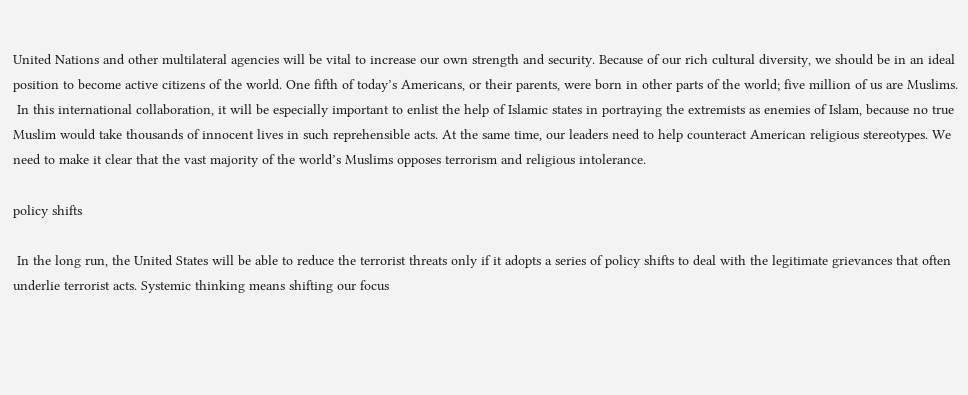United Nations and other multilateral agencies will be vital to increase our own strength and security. Because of our rich cultural diversity, we should be in an ideal position to become active citizens of the world. One fifth of today’s Americans, or their parents, were born in other parts of the world; five million of us are Muslims.
 In this international collaboration, it will be especially important to enlist the help of Islamic states in portraying the extremists as enemies of Islam, because no true Muslim would take thousands of innocent lives in such reprehensible acts. At the same time, our leaders need to help counteract American religious stereotypes. We need to make it clear that the vast majority of the world’s Muslims opposes terrorism and religious intolerance.

policy shifts

 In the long run, the United States will be able to reduce the terrorist threats only if it adopts a series of policy shifts to deal with the legitimate grievances that often underlie terrorist acts. Systemic thinking means shifting our focus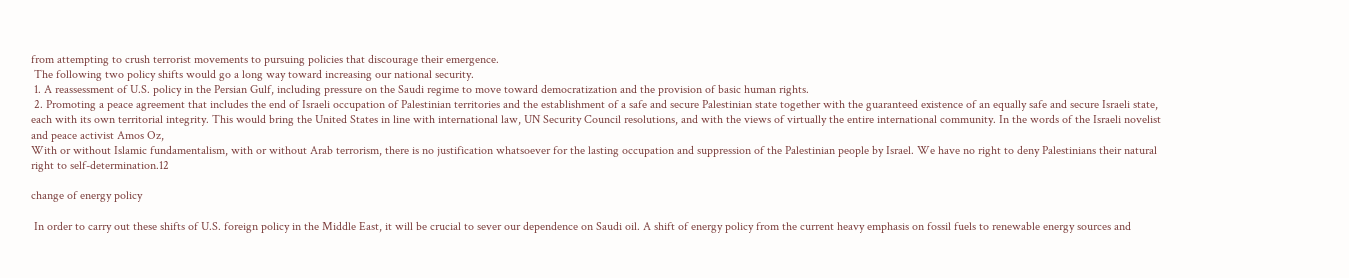from attempting to crush terrorist movements to pursuing policies that discourage their emergence.
 The following two policy shifts would go a long way toward increasing our national security.
 1. A reassessment of U.S. policy in the Persian Gulf, including pressure on the Saudi regime to move toward democratization and the provision of basic human rights.
 2. Promoting a peace agreement that includes the end of Israeli occupation of Palestinian territories and the establishment of a safe and secure Palestinian state together with the guaranteed existence of an equally safe and secure Israeli state, each with its own territorial integrity. This would bring the United States in line with international law, UN Security Council resolutions, and with the views of virtually the entire international community. In the words of the Israeli novelist and peace activist Amos Oz,
With or without Islamic fundamentalism, with or without Arab terrorism, there is no justification whatsoever for the lasting occupation and suppression of the Palestinian people by Israel. We have no right to deny Palestinians their natural right to self-determination.12

change of energy policy

 In order to carry out these shifts of U.S. foreign policy in the Middle East, it will be crucial to sever our dependence on Saudi oil. A shift of energy policy from the current heavy emphasis on fossil fuels to renewable energy sources and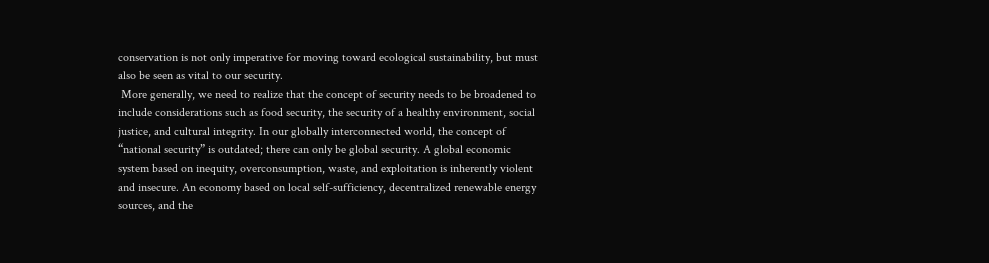conservation is not only imperative for moving toward ecological sustainability, but must also be seen as vital to our security.
 More generally, we need to realize that the concept of security needs to be broadened to include considerations such as food security, the security of a healthy environment, social justice, and cultural integrity. In our globally interconnected world, the concept of “national security” is outdated; there can only be global security. A global economic system based on inequity, overconsumption, waste, and exploitation is inherently violent and insecure. An economy based on local self-sufficiency, decentralized renewable energy sources, and the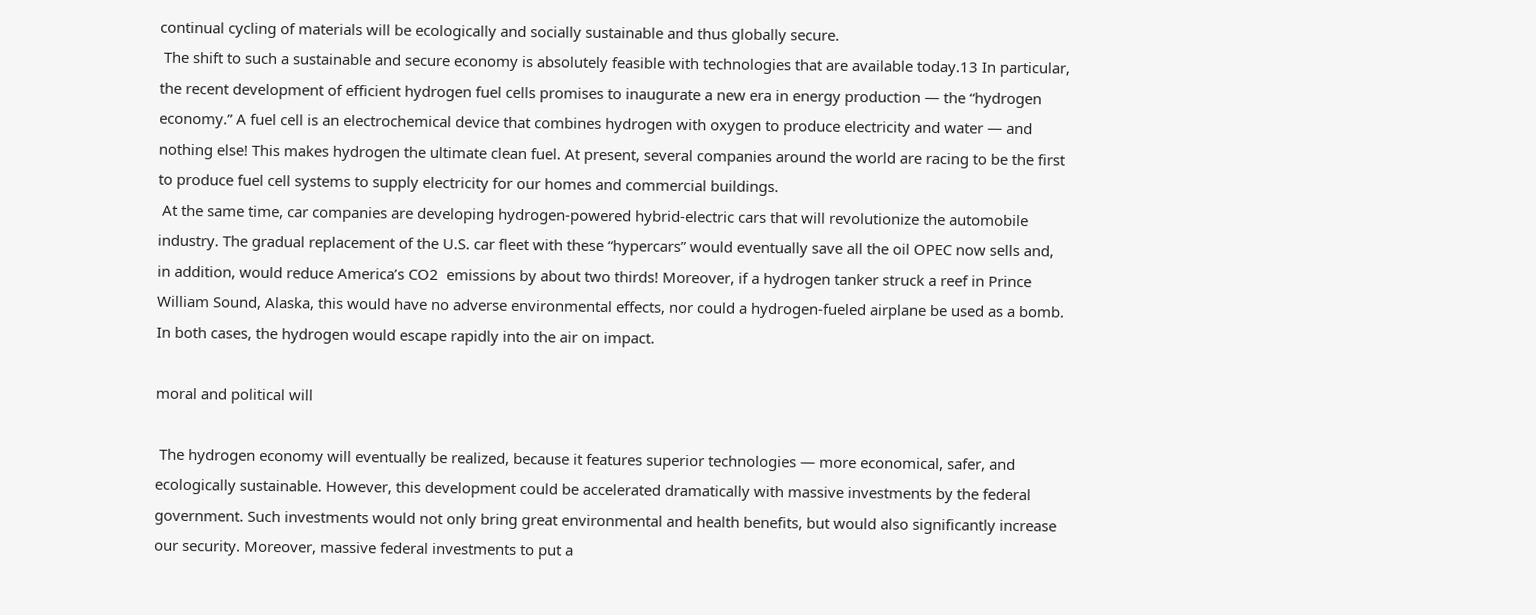continual cycling of materials will be ecologically and socially sustainable and thus globally secure.
 The shift to such a sustainable and secure economy is absolutely feasible with technologies that are available today.13 In particular, the recent development of efficient hydrogen fuel cells promises to inaugurate a new era in energy production — the “hydrogen economy.” A fuel cell is an electrochemical device that combines hydrogen with oxygen to produce electricity and water — and nothing else! This makes hydrogen the ultimate clean fuel. At present, several companies around the world are racing to be the first to produce fuel cell systems to supply electricity for our homes and commercial buildings.
 At the same time, car companies are developing hydrogen-powered hybrid-electric cars that will revolutionize the automobile industry. The gradual replacement of the U.S. car fleet with these “hypercars” would eventually save all the oil OPEC now sells and, in addition, would reduce America’s CO2  emissions by about two thirds! Moreover, if a hydrogen tanker struck a reef in Prince William Sound, Alaska, this would have no adverse environmental effects, nor could a hydrogen-fueled airplane be used as a bomb. In both cases, the hydrogen would escape rapidly into the air on impact.

moral and political will

 The hydrogen economy will eventually be realized, because it features superior technologies — more economical, safer, and ecologically sustainable. However, this development could be accelerated dramatically with massive investments by the federal government. Such investments would not only bring great environmental and health benefits, but would also significantly increase our security. Moreover, massive federal investments to put a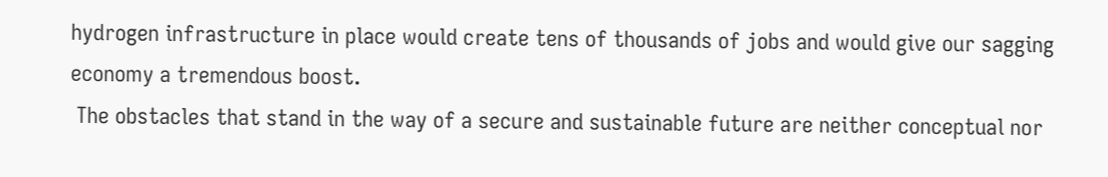hydrogen infrastructure in place would create tens of thousands of jobs and would give our sagging economy a tremendous boost.
 The obstacles that stand in the way of a secure and sustainable future are neither conceptual nor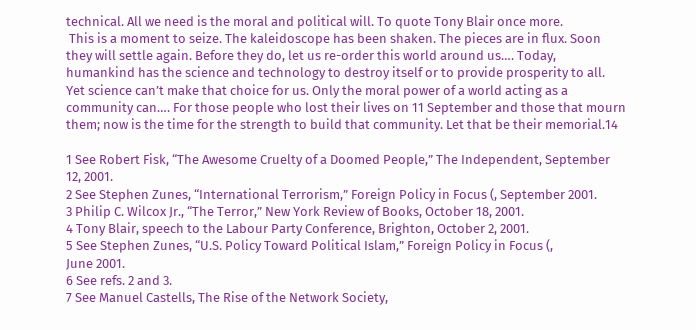technical. All we need is the moral and political will. To quote Tony Blair once more.
 This is a moment to seize. The kaleidoscope has been shaken. The pieces are in flux. Soon they will settle again. Before they do, let us re-order this world around us…. Today, humankind has the science and technology to destroy itself or to provide prosperity to all. Yet science can’t make that choice for us. Only the moral power of a world acting as a community can…. For those people who lost their lives on 11 September and those that mourn them; now is the time for the strength to build that community. Let that be their memorial.14

1 See Robert Fisk, “The Awesome Cruelty of a Doomed People,” The Independent, September 12, 2001.
2 See Stephen Zunes, “International Terrorism,” Foreign Policy in Focus (, September 2001.
3 Philip C. Wilcox Jr., “The Terror,” New York Review of Books, October 18, 2001.
4 Tony Blair, speech to the Labour Party Conference, Brighton, October 2, 2001.
5 See Stephen Zunes, “U.S. Policy Toward Political Islam,” Foreign Policy in Focus (,
June 2001.
6 See refs. 2 and 3.
7 See Manuel Castells, The Rise of the Network Society,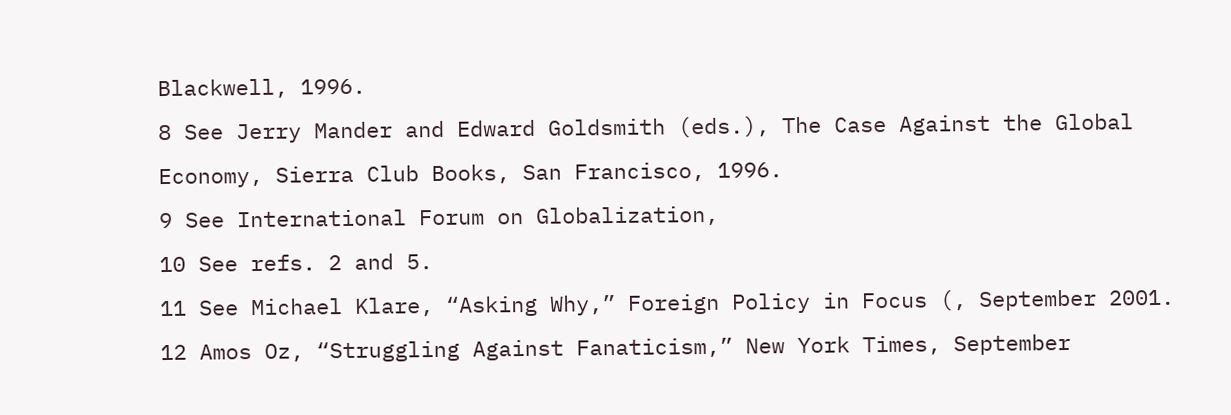Blackwell, 1996.
8 See Jerry Mander and Edward Goldsmith (eds.), The Case Against the Global Economy, Sierra Club Books, San Francisco, 1996.
9 See International Forum on Globalization,
10 See refs. 2 and 5.
11 See Michael Klare, “Asking Why,” Foreign Policy in Focus (, September 2001.
12 Amos Oz, “Struggling Against Fanaticism,” New York Times, September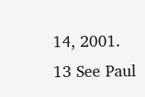14, 2001.
13 See Paul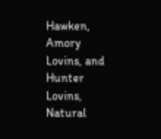Hawken, Amory Lovins, and Hunter Lovins, Natural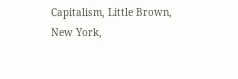Capitalism, Little Brown,
New York,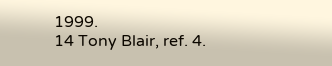1999.
14 Tony Blair, ref. 4.